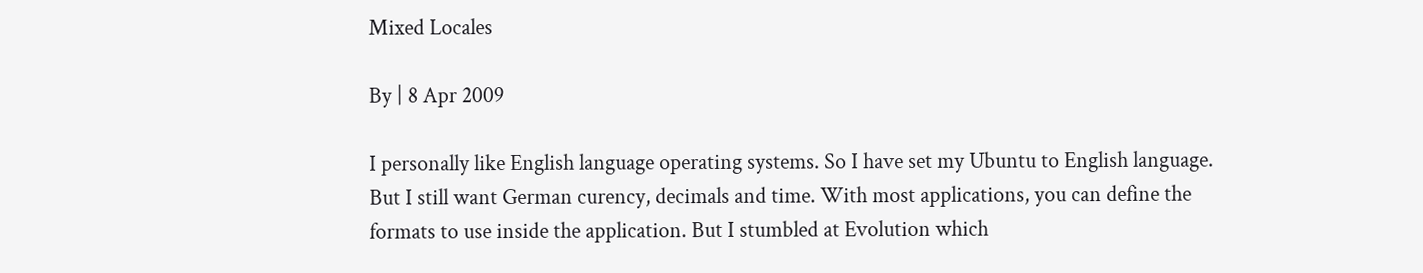Mixed Locales

By | 8 Apr 2009

I personally like English language operating systems. So I have set my Ubuntu to English language. But I still want German curency, decimals and time. With most applications, you can define the formats to use inside the application. But I stumbled at Evolution which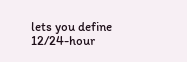lets you define 12/24-hour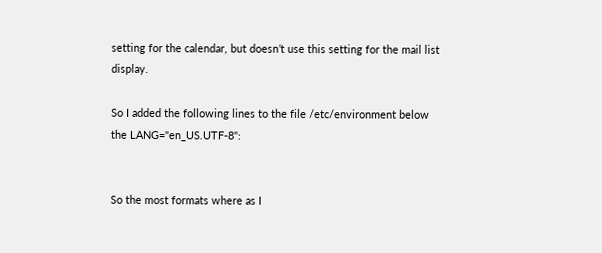setting for the calendar, but doesn’t use this setting for the mail list display.

So I added the following lines to the file /etc/environment below the LANG="en_US.UTF-8":


So the most formats where as I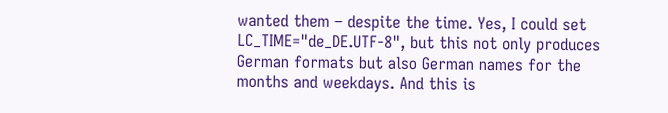wanted them – despite the time. Yes, I could set LC_TIME="de_DE.UTF-8", but this not only produces German formats but also German names for the months and weekdays. And this is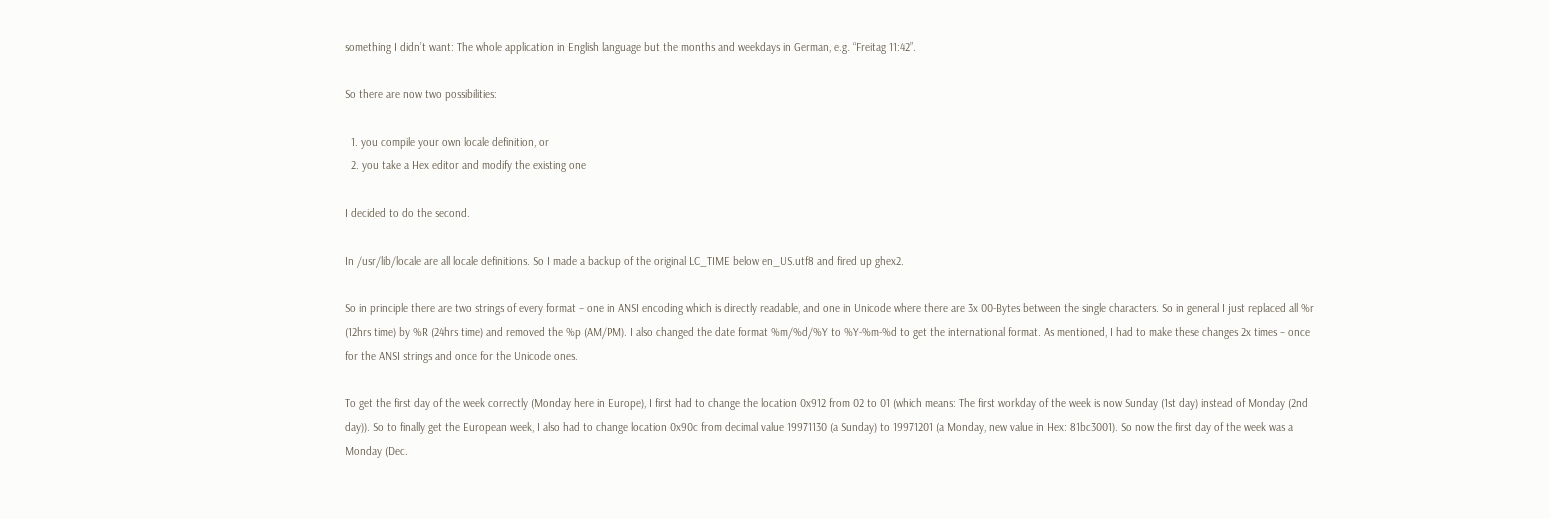something I didn’t want: The whole application in English language but the months and weekdays in German, e.g. “Freitag 11:42”.

So there are now two possibilities:

  1. you compile your own locale definition, or
  2. you take a Hex editor and modify the existing one

I decided to do the second.

In /usr/lib/locale are all locale definitions. So I made a backup of the original LC_TIME below en_US.utf8 and fired up ghex2.

So in principle there are two strings of every format – one in ANSI encoding which is directly readable, and one in Unicode where there are 3x 00-Bytes between the single characters. So in general I just replaced all %r (12hrs time) by %R (24hrs time) and removed the %p (AM/PM). I also changed the date format %m/%d/%Y to %Y-%m-%d to get the international format. As mentioned, I had to make these changes 2x times – once for the ANSI strings and once for the Unicode ones.

To get the first day of the week correctly (Monday here in Europe), I first had to change the location 0x912 from 02 to 01 (which means: The first workday of the week is now Sunday (1st day) instead of Monday (2nd day)). So to finally get the European week, I also had to change location 0x90c from decimal value 19971130 (a Sunday) to 19971201 (a Monday, new value in Hex: 81bc3001). So now the first day of the week was a Monday (Dec.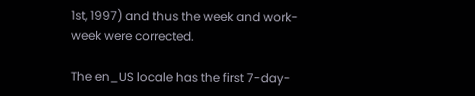1st, 1997) and thus the week and work-week were corrected.

The en_US locale has the first 7-day-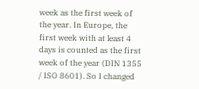week as the first week of the year. In Europe, the first week with at least 4 days is counted as the first week of the year (DIN 1355 / ISO 8601). So I changed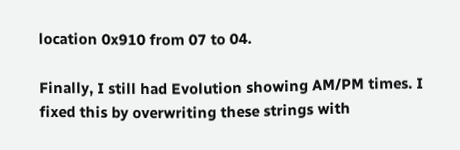location 0x910 from 07 to 04.

Finally, I still had Evolution showing AM/PM times. I fixed this by overwriting these strings with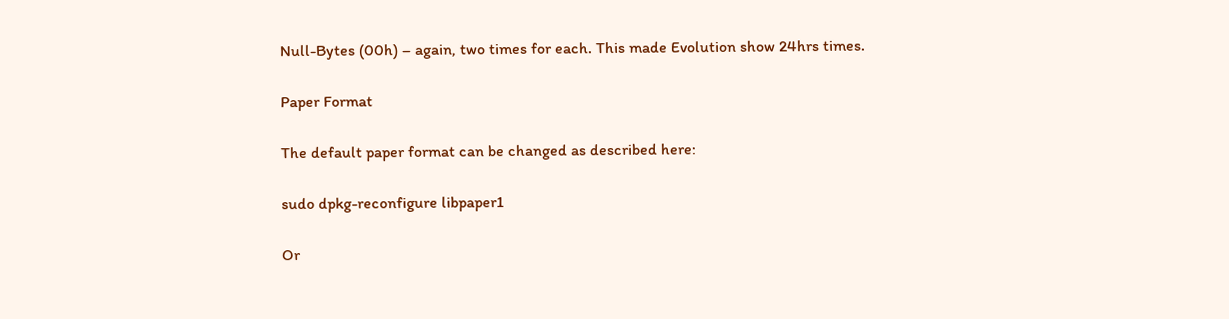Null-Bytes (00h) – again, two times for each. This made Evolution show 24hrs times.

Paper Format

The default paper format can be changed as described here:

sudo dpkg-reconfigure libpaper1

Or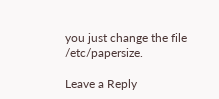you just change the file /etc/papersize.

Leave a Reply